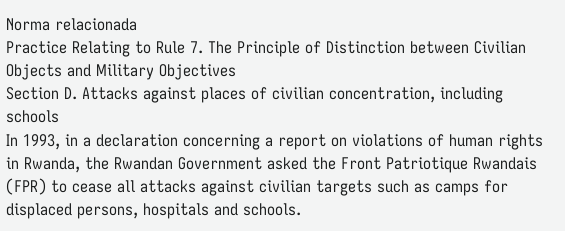Norma relacionada
Practice Relating to Rule 7. The Principle of Distinction between Civilian Objects and Military Objectives
Section D. Attacks against places of civilian concentration, including schools
In 1993, in a declaration concerning a report on violations of human rights in Rwanda, the Rwandan Government asked the Front Patriotique Rwandais (FPR) to cease all attacks against civilian targets such as camps for displaced persons, hospitals and schools.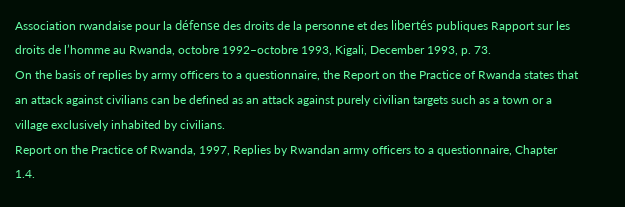Association rwandaise pour la défense des droits de la personne et des libertés publiques Rapport sur les droits de l’homme au Rwanda, octobre 1992–octobre 1993, Kigali, December 1993, p. 73.
On the basis of replies by army officers to a questionnaire, the Report on the Practice of Rwanda states that an attack against civilians can be defined as an attack against purely civilian targets such as a town or a village exclusively inhabited by civilians.
Report on the Practice of Rwanda, 1997, Replies by Rwandan army officers to a questionnaire, Chapter 1.4.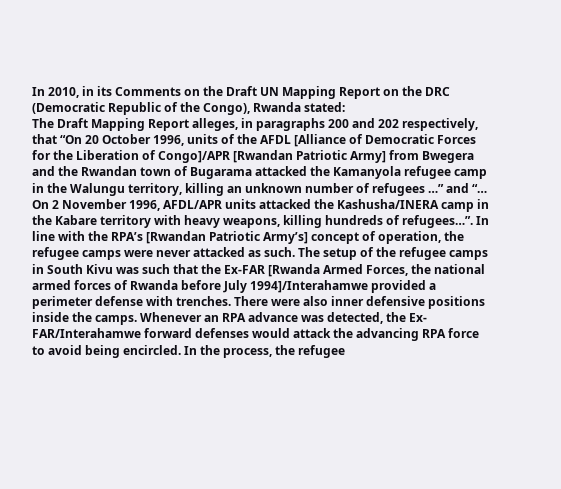In 2010, in its Comments on the Draft UN Mapping Report on the DRC (Democratic Republic of the Congo), Rwanda stated:
The Draft Mapping Report alleges, in paragraphs 200 and 202 respectively, that “On 20 October 1996, units of the AFDL [Alliance of Democratic Forces for the Liberation of Congo]/APR [Rwandan Patriotic Army] from Bwegera and the Rwandan town of Bugarama attacked the Kamanyola refugee camp in the Walungu territory, killing an unknown number of refugees …” and “… On 2 November 1996, AFDL/APR units attacked the Kashusha/INERA camp in the Kabare territory with heavy weapons, killing hundreds of refugees…”. In line with the RPA’s [Rwandan Patriotic Army’s] concept of operation, the refugee camps were never attacked as such. The setup of the refugee camps in South Kivu was such that the Ex-FAR [Rwanda Armed Forces, the national armed forces of Rwanda before July 1994]/Interahamwe provided a perimeter defense with trenches. There were also inner defensive positions inside the camps. Whenever an RPA advance was detected, the Ex-FAR/Interahamwe forward defenses would attack the advancing RPA force to avoid being encircled. In the process, the refugee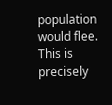population would flee. This is precisely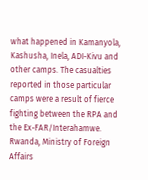what happened in Kamanyola, Kashusha, Inela, ADI-Kivu and other camps. The casualties reported in those particular camps were a result of fierce fighting between the RPA and the Ex-FAR/Interahamwe.
Rwanda, Ministry of Foreign Affairs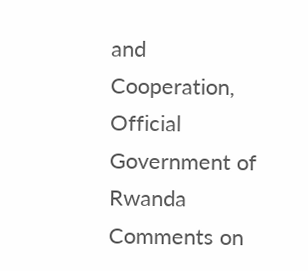and Cooperation, Official Government of Rwanda Comments on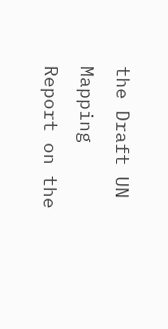the Draft UN Mapping Report on the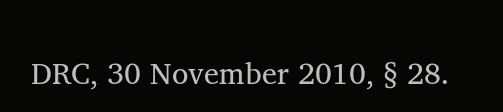DRC, 30 November 2010, § 28.